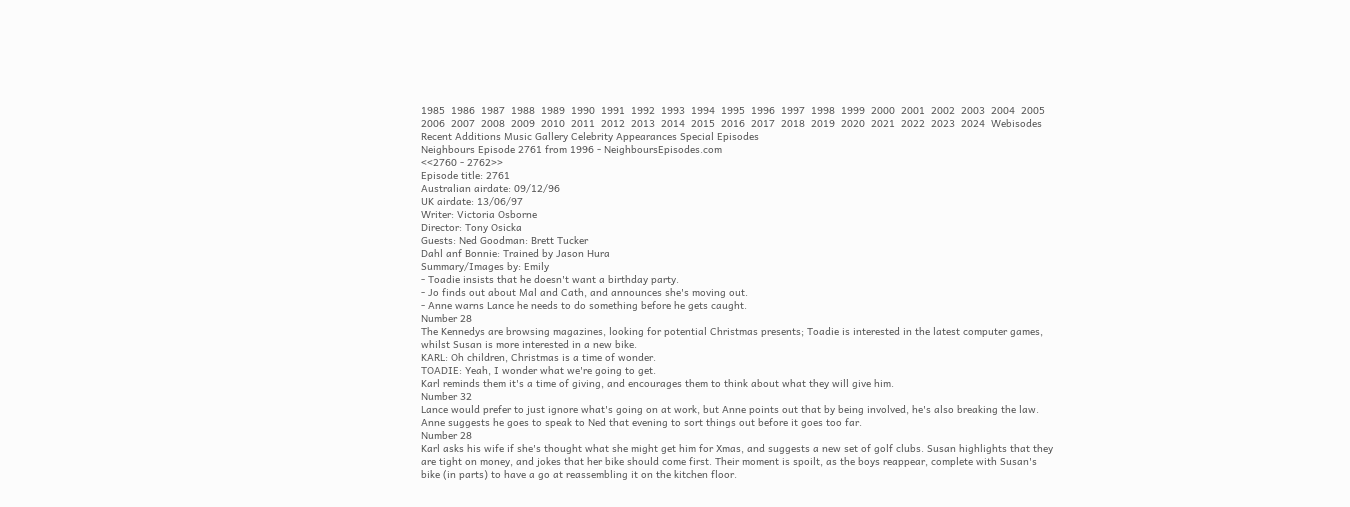1985  1986  1987  1988  1989  1990  1991  1992  1993  1994  1995  1996  1997  1998  1999  2000  2001  2002  2003  2004  2005
2006  2007  2008  2009  2010  2011  2012  2013  2014  2015  2016  2017  2018  2019  2020  2021  2022  2023  2024  Webisodes
Recent Additions Music Gallery Celebrity Appearances Special Episodes
Neighbours Episode 2761 from 1996 - NeighboursEpisodes.com
<<2760 - 2762>>
Episode title: 2761
Australian airdate: 09/12/96
UK airdate: 13/06/97
Writer: Victoria Osborne
Director: Tony Osicka
Guests: Ned Goodman: Brett Tucker
Dahl anf Bonnie: Trained by Jason Hura
Summary/Images by: Emily
- Toadie insists that he doesn't want a birthday party.
- Jo finds out about Mal and Cath, and announces she's moving out.
- Anne warns Lance he needs to do something before he gets caught.
Number 28
The Kennedys are browsing magazines, looking for potential Christmas presents; Toadie is interested in the latest computer games, whilst Susan is more interested in a new bike.
KARL: Oh children, Christmas is a time of wonder.
TOADIE: Yeah, I wonder what we're going to get.
Karl reminds them it's a time of giving, and encourages them to think about what they will give him.
Number 32
Lance would prefer to just ignore what's going on at work, but Anne points out that by being involved, he's also breaking the law. Anne suggests he goes to speak to Ned that evening to sort things out before it goes too far.
Number 28
Karl asks his wife if she's thought what she might get him for Xmas, and suggests a new set of golf clubs. Susan highlights that they are tight on money, and jokes that her bike should come first. Their moment is spoilt, as the boys reappear, complete with Susan's bike (in parts) to have a go at reassembling it on the kitchen floor.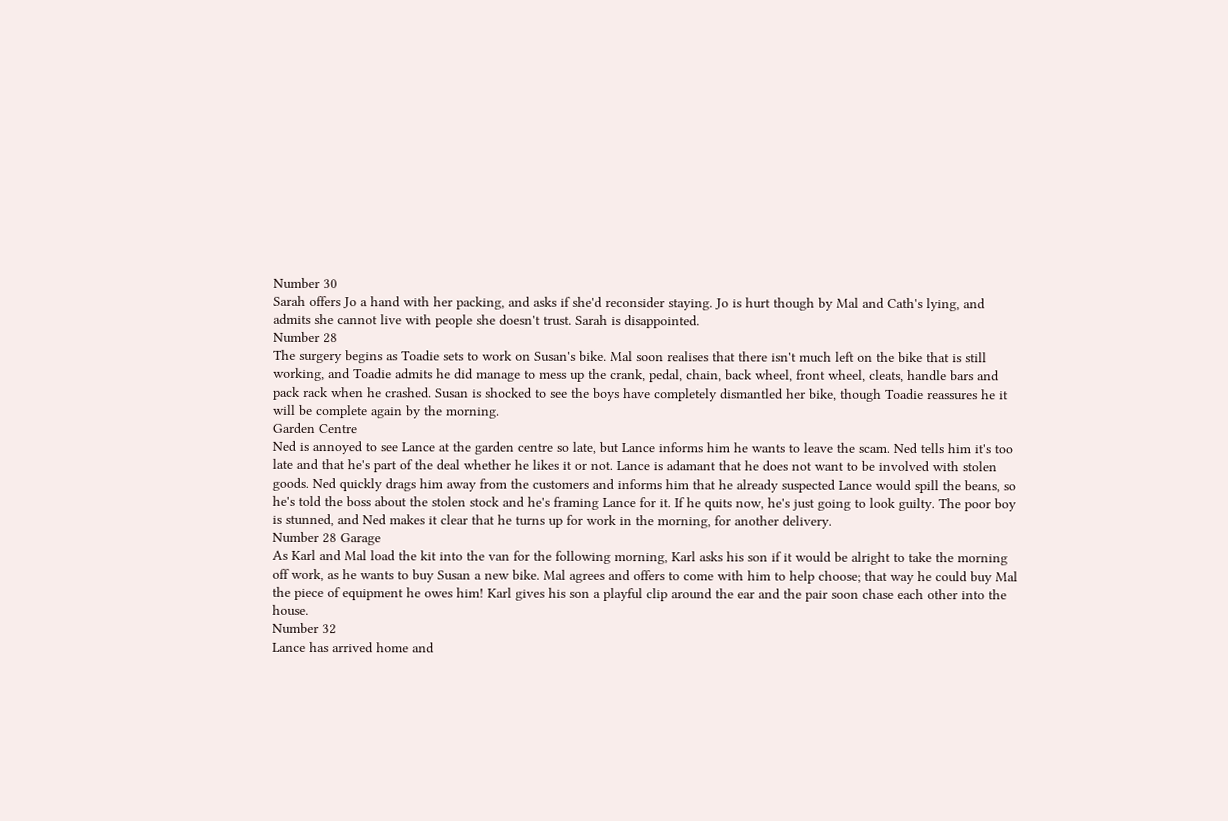Number 30
Sarah offers Jo a hand with her packing, and asks if she'd reconsider staying. Jo is hurt though by Mal and Cath's lying, and admits she cannot live with people she doesn't trust. Sarah is disappointed.
Number 28
The surgery begins as Toadie sets to work on Susan's bike. Mal soon realises that there isn't much left on the bike that is still working, and Toadie admits he did manage to mess up the crank, pedal, chain, back wheel, front wheel, cleats, handle bars and pack rack when he crashed. Susan is shocked to see the boys have completely dismantled her bike, though Toadie reassures he it will be complete again by the morning.
Garden Centre
Ned is annoyed to see Lance at the garden centre so late, but Lance informs him he wants to leave the scam. Ned tells him it's too late and that he's part of the deal whether he likes it or not. Lance is adamant that he does not want to be involved with stolen goods. Ned quickly drags him away from the customers and informs him that he already suspected Lance would spill the beans, so he's told the boss about the stolen stock and he's framing Lance for it. If he quits now, he's just going to look guilty. The poor boy is stunned, and Ned makes it clear that he turns up for work in the morning, for another delivery.
Number 28 Garage
As Karl and Mal load the kit into the van for the following morning, Karl asks his son if it would be alright to take the morning off work, as he wants to buy Susan a new bike. Mal agrees and offers to come with him to help choose; that way he could buy Mal the piece of equipment he owes him! Karl gives his son a playful clip around the ear and the pair soon chase each other into the house.
Number 32
Lance has arrived home and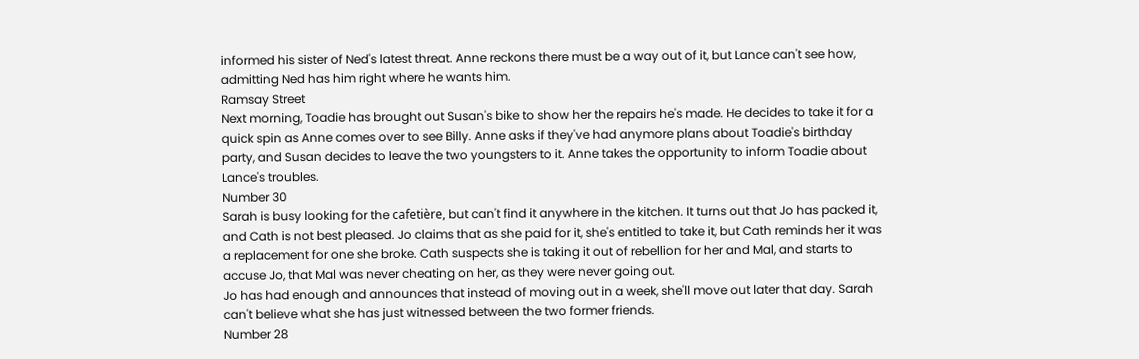informed his sister of Ned's latest threat. Anne reckons there must be a way out of it, but Lance can't see how, admitting Ned has him right where he wants him.
Ramsay Street
Next morning, Toadie has brought out Susan's bike to show her the repairs he's made. He decides to take it for a quick spin as Anne comes over to see Billy. Anne asks if they've had anymore plans about Toadie's birthday party, and Susan decides to leave the two youngsters to it. Anne takes the opportunity to inform Toadie about Lance's troubles.
Number 30
Sarah is busy looking for the cafetière, but can't find it anywhere in the kitchen. It turns out that Jo has packed it, and Cath is not best pleased. Jo claims that as she paid for it, she's entitled to take it, but Cath reminds her it was a replacement for one she broke. Cath suspects she is taking it out of rebellion for her and Mal, and starts to accuse Jo, that Mal was never cheating on her, as they were never going out.
Jo has had enough and announces that instead of moving out in a week, she'll move out later that day. Sarah can't believe what she has just witnessed between the two former friends.
Number 28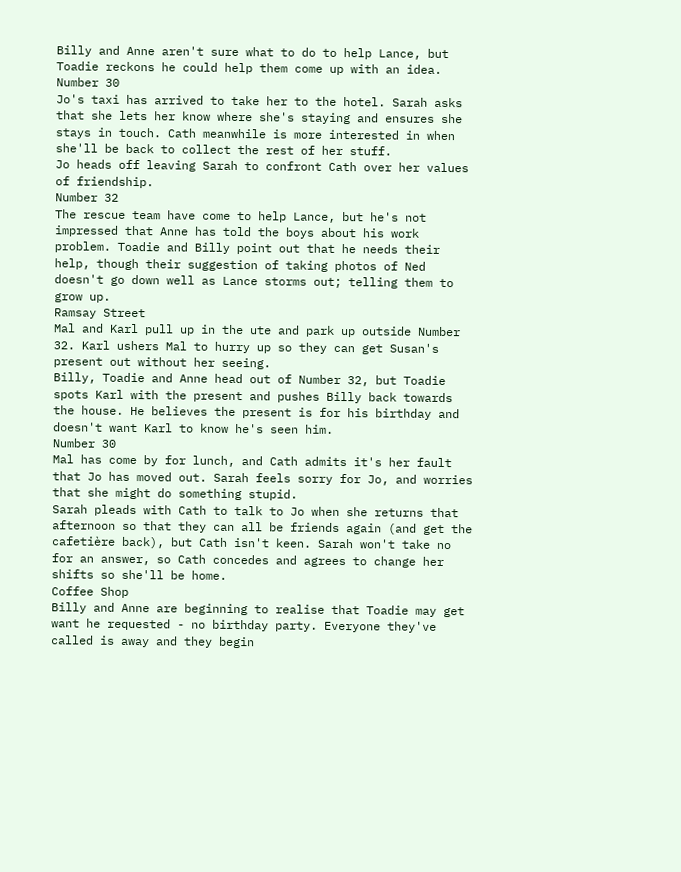Billy and Anne aren't sure what to do to help Lance, but Toadie reckons he could help them come up with an idea.
Number 30
Jo's taxi has arrived to take her to the hotel. Sarah asks that she lets her know where she's staying and ensures she stays in touch. Cath meanwhile is more interested in when she'll be back to collect the rest of her stuff.
Jo heads off leaving Sarah to confront Cath over her values of friendship.
Number 32
The rescue team have come to help Lance, but he's not impressed that Anne has told the boys about his work problem. Toadie and Billy point out that he needs their help, though their suggestion of taking photos of Ned doesn't go down well as Lance storms out; telling them to grow up.
Ramsay Street
Mal and Karl pull up in the ute and park up outside Number 32. Karl ushers Mal to hurry up so they can get Susan's present out without her seeing.
Billy, Toadie and Anne head out of Number 32, but Toadie spots Karl with the present and pushes Billy back towards the house. He believes the present is for his birthday and doesn't want Karl to know he's seen him.
Number 30
Mal has come by for lunch, and Cath admits it's her fault that Jo has moved out. Sarah feels sorry for Jo, and worries that she might do something stupid.
Sarah pleads with Cath to talk to Jo when she returns that afternoon so that they can all be friends again (and get the cafetière back), but Cath isn't keen. Sarah won't take no for an answer, so Cath concedes and agrees to change her shifts so she'll be home.
Coffee Shop
Billy and Anne are beginning to realise that Toadie may get want he requested - no birthday party. Everyone they've called is away and they begin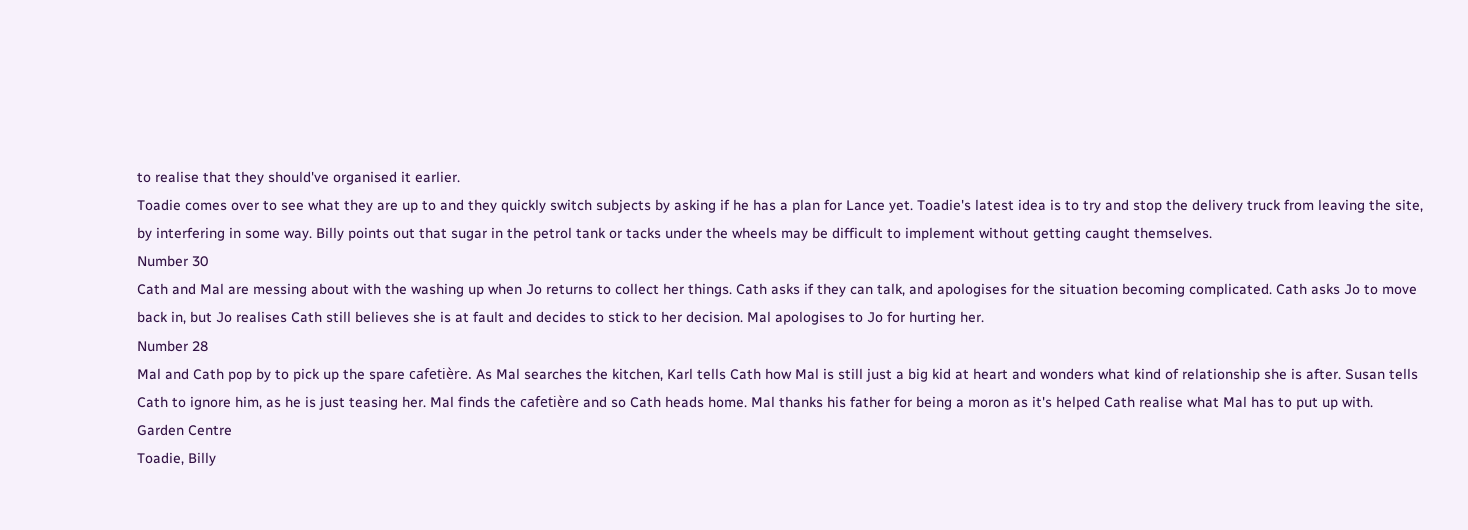to realise that they should've organised it earlier.
Toadie comes over to see what they are up to and they quickly switch subjects by asking if he has a plan for Lance yet. Toadie's latest idea is to try and stop the delivery truck from leaving the site, by interfering in some way. Billy points out that sugar in the petrol tank or tacks under the wheels may be difficult to implement without getting caught themselves.
Number 30
Cath and Mal are messing about with the washing up when Jo returns to collect her things. Cath asks if they can talk, and apologises for the situation becoming complicated. Cath asks Jo to move back in, but Jo realises Cath still believes she is at fault and decides to stick to her decision. Mal apologises to Jo for hurting her.
Number 28
Mal and Cath pop by to pick up the spare cafetière. As Mal searches the kitchen, Karl tells Cath how Mal is still just a big kid at heart and wonders what kind of relationship she is after. Susan tells Cath to ignore him, as he is just teasing her. Mal finds the cafetière and so Cath heads home. Mal thanks his father for being a moron as it's helped Cath realise what Mal has to put up with.
Garden Centre
Toadie, Billy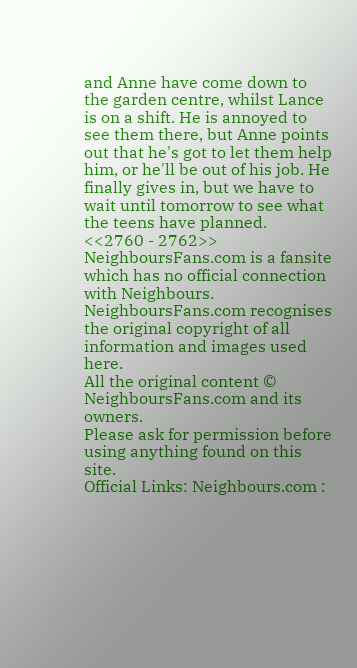and Anne have come down to the garden centre, whilst Lance is on a shift. He is annoyed to see them there, but Anne points out that he's got to let them help him, or he'll be out of his job. He finally gives in, but we have to wait until tomorrow to see what the teens have planned.
<<2760 - 2762>>
NeighboursFans.com is a fansite which has no official connection with Neighbours.
NeighboursFans.com recognises the original copyright of all information and images used here.
All the original content © NeighboursFans.com and its owners.
Please ask for permission before using anything found on this site.
Official Links: Neighbours.com :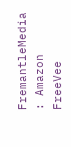FremantleMedia : Amazon FreeVee